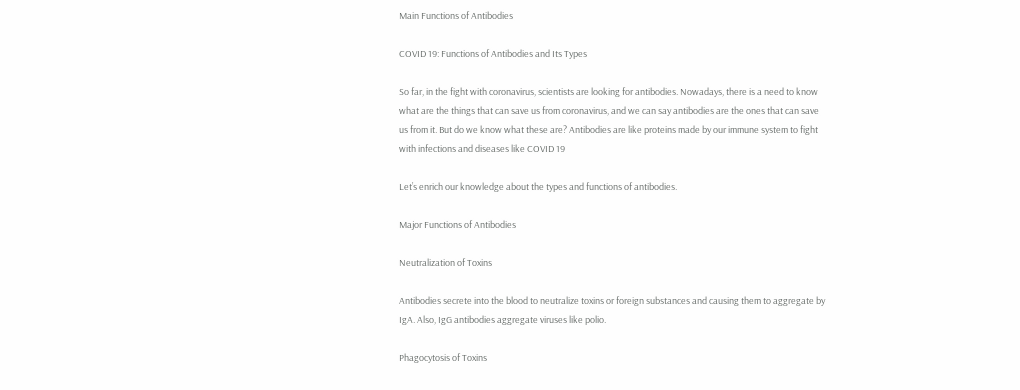Main Functions of Antibodies

COVID 19: Functions of Antibodies and Its Types

So far, in the fight with coronavirus, scientists are looking for antibodies. Nowadays, there is a need to know what are the things that can save us from coronavirus, and we can say antibodies are the ones that can save us from it. But do we know what these are? Antibodies are like proteins made by our immune system to fight with infections and diseases like COVID 19

Let’s enrich our knowledge about the types and functions of antibodies.

Major Functions of Antibodies

Neutralization of Toxins

Antibodies secrete into the blood to neutralize toxins or foreign substances and causing them to aggregate by IgA. Also, IgG antibodies aggregate viruses like polio.

Phagocytosis of Toxins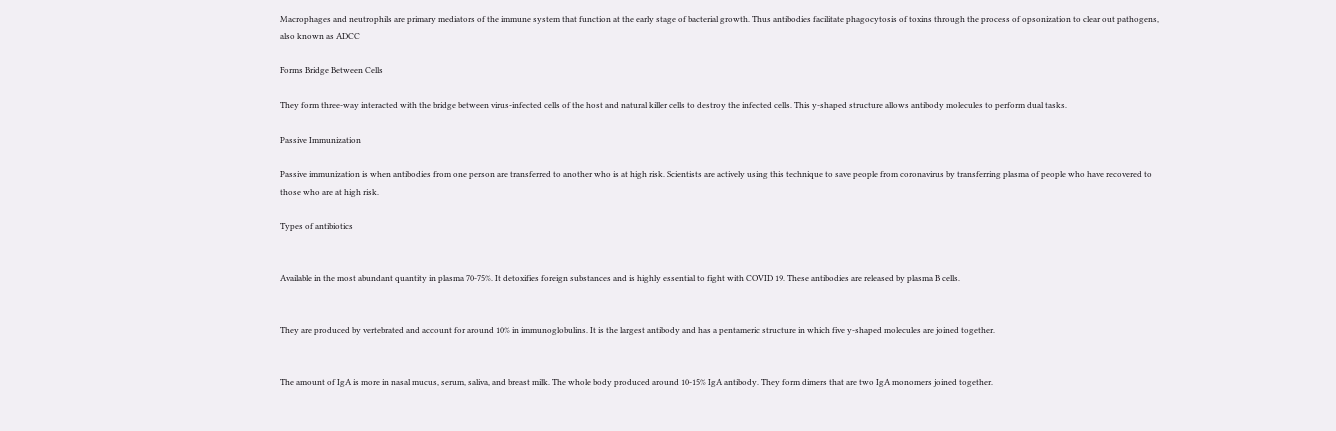Macrophages and neutrophils are primary mediators of the immune system that function at the early stage of bacterial growth. Thus antibodies facilitate phagocytosis of toxins through the process of opsonization to clear out pathogens, also known as ADCC

Forms Bridge Between Cells

They form three-way interacted with the bridge between virus-infected cells of the host and natural killer cells to destroy the infected cells. This y-shaped structure allows antibody molecules to perform dual tasks.

Passive Immunization

Passive immunization is when antibodies from one person are transferred to another who is at high risk. Scientists are actively using this technique to save people from coronavirus by transferring plasma of people who have recovered to those who are at high risk.

Types of antibiotics


Available in the most abundant quantity in plasma 70-75%. It detoxifies foreign substances and is highly essential to fight with COVID 19. These antibodies are released by plasma B cells.


They are produced by vertebrated and account for around 10% in immunoglobulins. It is the largest antibody and has a pentameric structure in which five y-shaped molecules are joined together.


The amount of IgA is more in nasal mucus, serum, saliva, and breast milk. The whole body produced around 10-15% IgA antibody. They form dimers that are two IgA monomers joined together.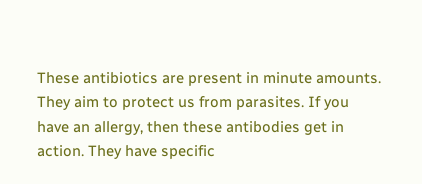These antibiotics are present in minute amounts. They aim to protect us from parasites. If you have an allergy, then these antibodies get in action. They have specific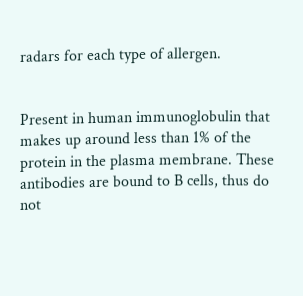radars for each type of allergen.


Present in human immunoglobulin that makes up around less than 1% of the protein in the plasma membrane. These antibodies are bound to B cells, thus do not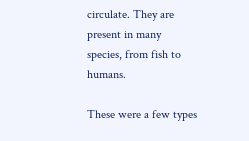circulate. They are present in many species, from fish to humans.

These were a few types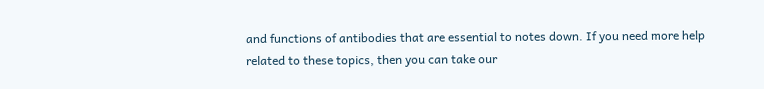and functions of antibodies that are essential to notes down. If you need more help related to these topics, then you can take our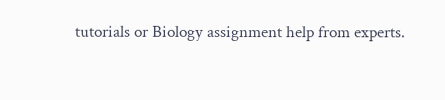tutorials or Biology assignment help from experts.